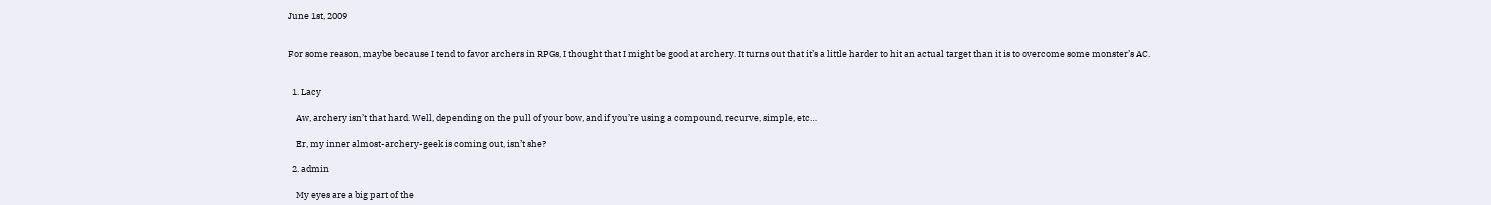June 1st, 2009


For some reason, maybe because I tend to favor archers in RPGs, I thought that I might be good at archery. It turns out that it’s a little harder to hit an actual target than it is to overcome some monster’s AC.


  1. Lacy

    Aw, archery isn’t that hard. Well, depending on the pull of your bow, and if you’re using a compound, recurve, simple, etc…

    Er, my inner almost-archery-geek is coming out, isn’t she?

  2. admin

    My eyes are a big part of the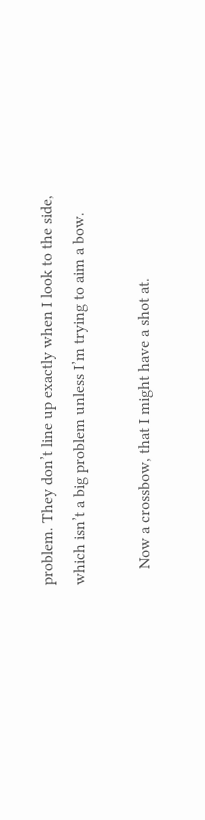problem. They don’t line up exactly when I look to the side, which isn’t a big problem unless I’m trying to aim a bow.

    Now a crossbow, that I might have a shot at.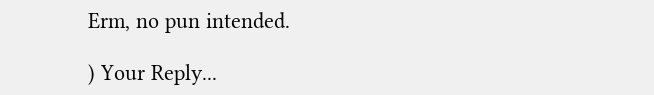Erm, no pun intended.

) Your Reply...